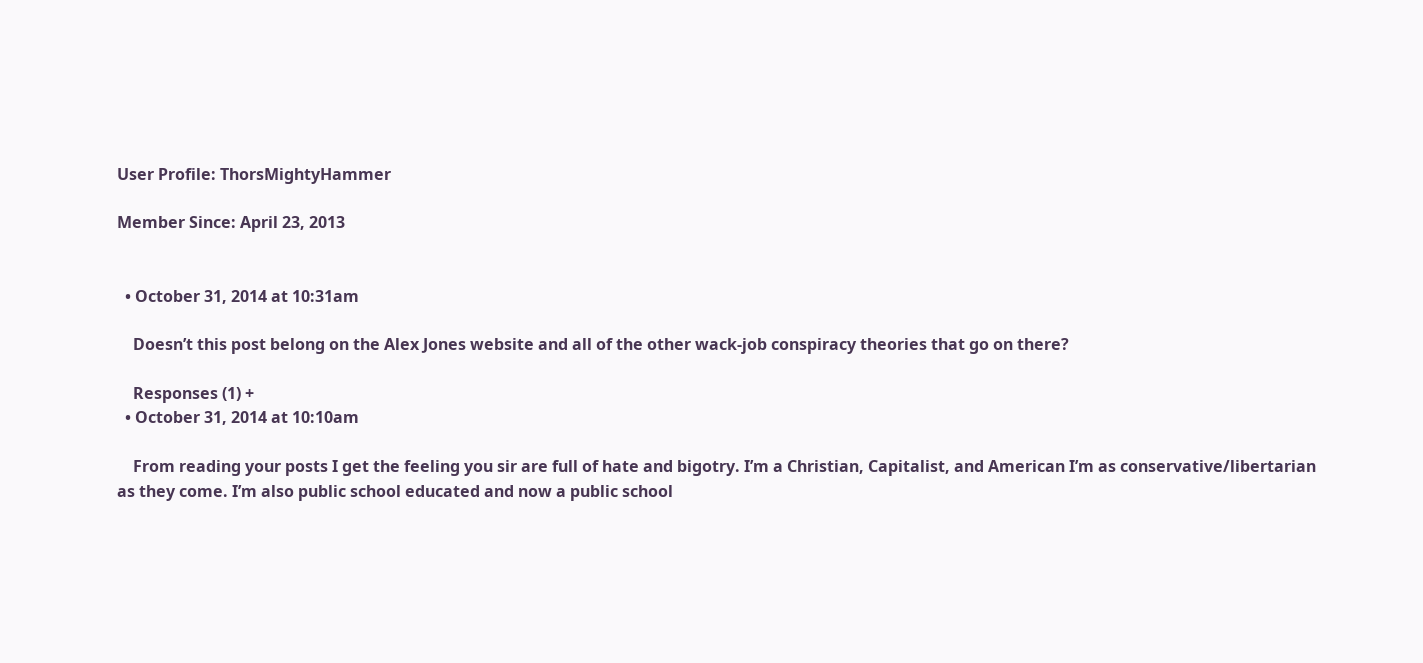User Profile: ThorsMightyHammer

Member Since: April 23, 2013


  • October 31, 2014 at 10:31am

    Doesn’t this post belong on the Alex Jones website and all of the other wack-job conspiracy theories that go on there?

    Responses (1) +
  • October 31, 2014 at 10:10am

    From reading your posts I get the feeling you sir are full of hate and bigotry. I’m a Christian, Capitalist, and American I’m as conservative/libertarian as they come. I’m also public school educated and now a public school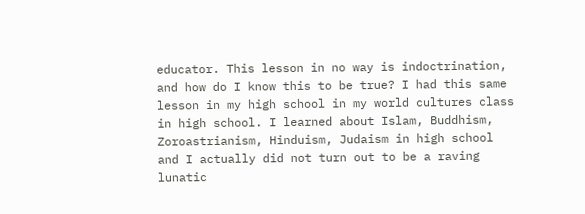educator. This lesson in no way is indoctrination, and how do I know this to be true? I had this same lesson in my high school in my world cultures class in high school. I learned about Islam, Buddhism, Zoroastrianism, Hinduism, Judaism in high school and I actually did not turn out to be a raving lunatic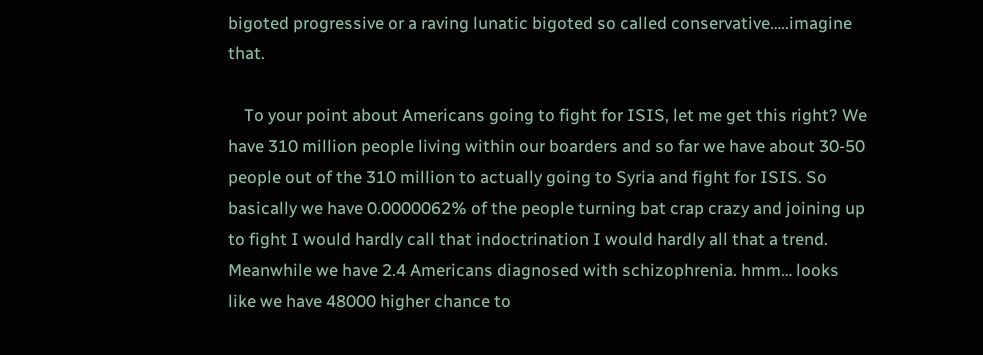bigoted progressive or a raving lunatic bigoted so called conservative…..imagine that.

    To your point about Americans going to fight for ISIS, let me get this right? We have 310 million people living within our boarders and so far we have about 30-50 people out of the 310 million to actually going to Syria and fight for ISIS. So basically we have 0.0000062% of the people turning bat crap crazy and joining up to fight I would hardly call that indoctrination I would hardly all that a trend. Meanwhile we have 2.4 Americans diagnosed with schizophrenia. hmm… looks like we have 48000 higher chance to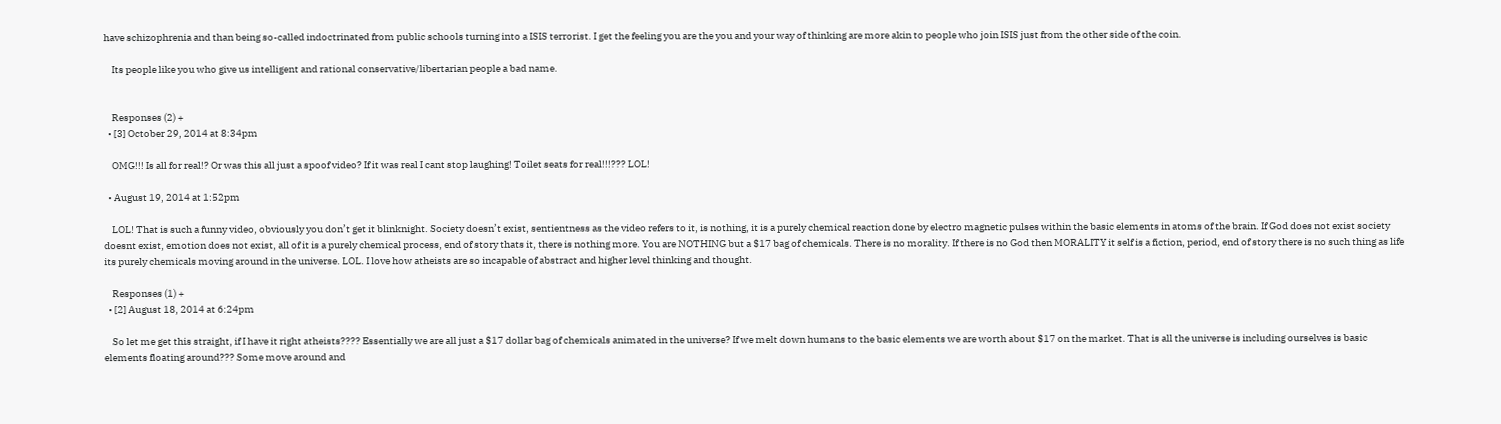have schizophrenia and than being so-called indoctrinated from public schools turning into a ISIS terrorist. I get the feeling you are the you and your way of thinking are more akin to people who join ISIS just from the other side of the coin.

    Its people like you who give us intelligent and rational conservative/libertarian people a bad name.


    Responses (2) +
  • [3] October 29, 2014 at 8:34pm

    OMG!!! Is all for real!? Or was this all just a spoof video? If it was real I cant stop laughing! Toilet seats for real!!!??? LOL!

  • August 19, 2014 at 1:52pm

    LOL! That is such a funny video, obviously you don’t get it blinknight. Society doesn’t exist, sentientness as the video refers to it, is nothing, it is a purely chemical reaction done by electro magnetic pulses within the basic elements in atoms of the brain. If God does not exist society doesnt exist, emotion does not exist, all of it is a purely chemical process, end of story thats it, there is nothing more. You are NOTHING but a $17 bag of chemicals. There is no morality. If there is no God then MORALITY it self is a fiction, period, end of story there is no such thing as life its purely chemicals moving around in the universe. LOL. I love how atheists are so incapable of abstract and higher level thinking and thought.

    Responses (1) +
  • [2] August 18, 2014 at 6:24pm

    So let me get this straight, if I have it right atheists???? Essentially we are all just a $17 dollar bag of chemicals animated in the universe? If we melt down humans to the basic elements we are worth about $17 on the market. That is all the universe is including ourselves is basic elements floating around??? Some move around and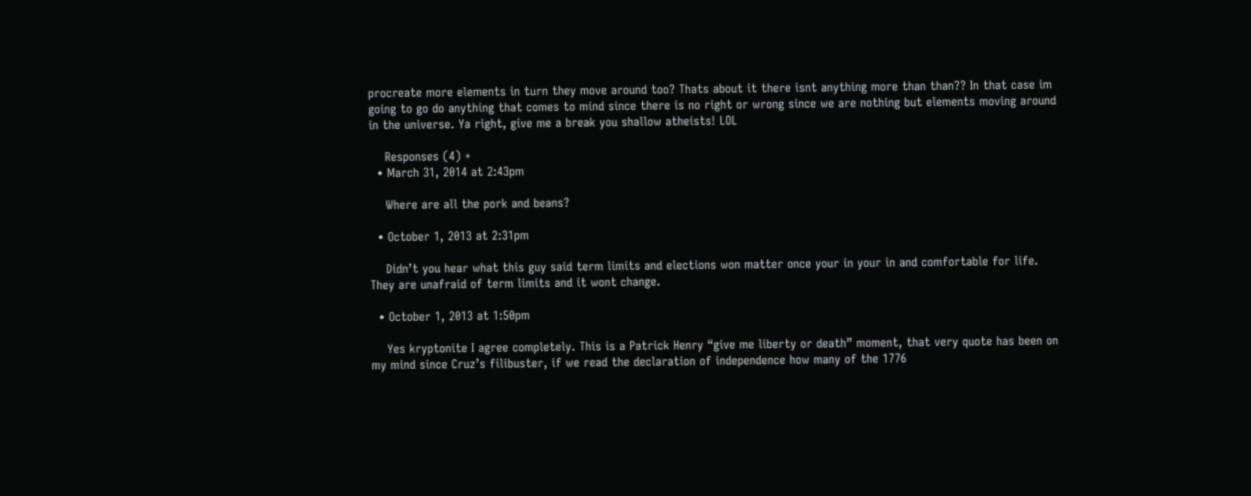procreate more elements in turn they move around too? Thats about it there isnt anything more than than?? In that case im going to go do anything that comes to mind since there is no right or wrong since we are nothing but elements moving around in the universe. Ya right, give me a break you shallow atheists! LOL

    Responses (4) +
  • March 31, 2014 at 2:43pm

    Where are all the pork and beans?

  • October 1, 2013 at 2:31pm

    Didn’t you hear what this guy said term limits and elections won matter once your in your in and comfortable for life. They are unafraid of term limits and it wont change.

  • October 1, 2013 at 1:50pm

    Yes kryptonite I agree completely. This is a Patrick Henry “give me liberty or death” moment, that very quote has been on my mind since Cruz’s filibuster, if we read the declaration of independence how many of the 1776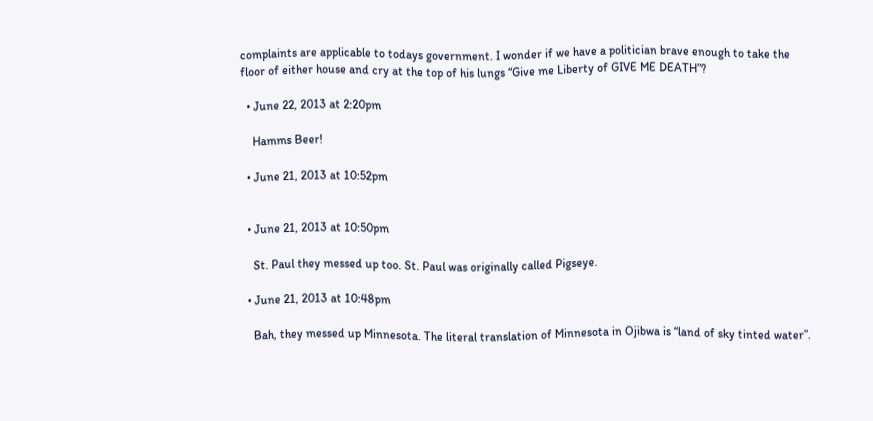complaints are applicable to todays government. I wonder if we have a politician brave enough to take the floor of either house and cry at the top of his lungs “Give me Liberty of GIVE ME DEATH”?

  • June 22, 2013 at 2:20pm

    Hamms Beer!

  • June 21, 2013 at 10:52pm


  • June 21, 2013 at 10:50pm

    St. Paul they messed up too. St. Paul was originally called Pigseye.

  • June 21, 2013 at 10:48pm

    Bah, they messed up Minnesota. The literal translation of Minnesota in Ojibwa is “land of sky tinted water”.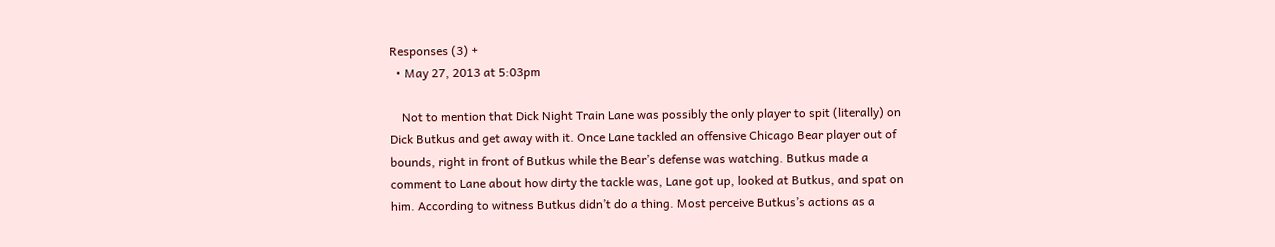Responses (3) +
  • May 27, 2013 at 5:03pm

    Not to mention that Dick Night Train Lane was possibly the only player to spit (literally) on Dick Butkus and get away with it. Once Lane tackled an offensive Chicago Bear player out of bounds, right in front of Butkus while the Bear’s defense was watching. Butkus made a comment to Lane about how dirty the tackle was, Lane got up, looked at Butkus, and spat on him. According to witness Butkus didn’t do a thing. Most perceive Butkus’s actions as a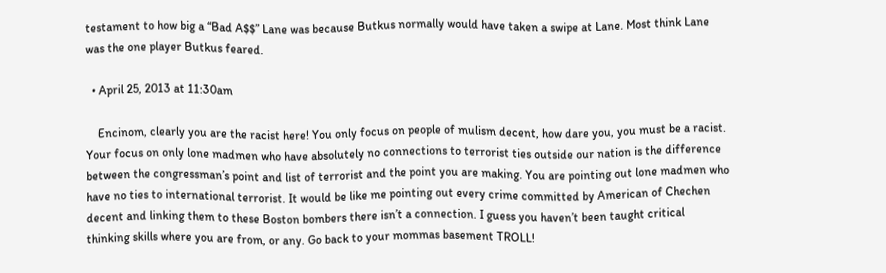testament to how big a “Bad A$$” Lane was because Butkus normally would have taken a swipe at Lane. Most think Lane was the one player Butkus feared.

  • April 25, 2013 at 11:30am

    Encinom, clearly you are the racist here! You only focus on people of mulism decent, how dare you, you must be a racist. Your focus on only lone madmen who have absolutely no connections to terrorist ties outside our nation is the difference between the congressman’s point and list of terrorist and the point you are making. You are pointing out lone madmen who have no ties to international terrorist. It would be like me pointing out every crime committed by American of Chechen decent and linking them to these Boston bombers there isn’t a connection. I guess you haven’t been taught critical thinking skills where you are from, or any. Go back to your mommas basement TROLL!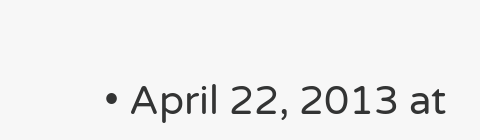• April 22, 2013 at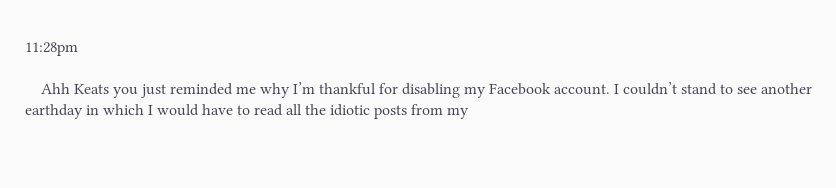11:28pm

    Ahh Keats you just reminded me why I’m thankful for disabling my Facebook account. I couldn’t stand to see another earthday in which I would have to read all the idiotic posts from my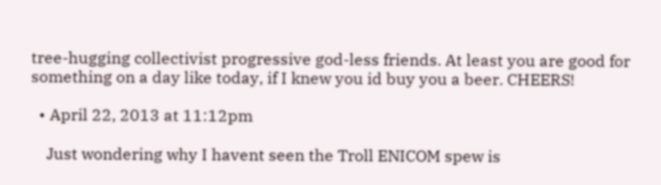tree-hugging collectivist progressive god-less friends. At least you are good for something on a day like today, if I knew you id buy you a beer. CHEERS!

  • April 22, 2013 at 11:12pm

    Just wondering why I havent seen the Troll ENICOM spew is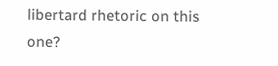libertard rhetoric on this one?